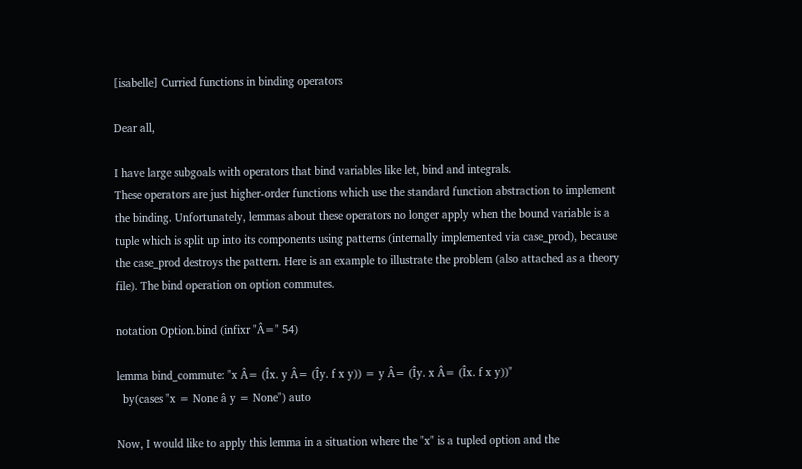[isabelle] Curried functions in binding operators

Dear all,

I have large subgoals with operators that bind variables like let, bind and integrals.
These operators are just higher-order functions which use the standard function abstraction to implement the binding. Unfortunately, lemmas about these operators no longer apply when the bound variable is a tuple which is split up into its components using patterns (internally implemented via case_prod), because the case_prod destroys the pattern. Here is an example to illustrate the problem (also attached as a theory file). The bind operation on option commutes.

notation Option.bind (infixr "Â=" 54)

lemma bind_commute: "x Â= (Îx. y Â= (Îy. f x y)) = y Â= (Îy. x Â= (Îx. f x y))"
  by(cases "x = None â y = None") auto

Now, I would like to apply this lemma in a situation where the "x" is a tupled option and the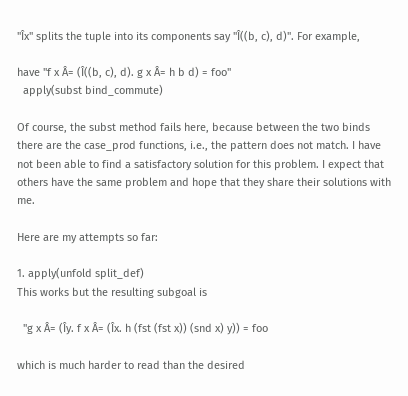"Îx" splits the tuple into its components say "Î((b, c), d)". For example,

have "f x Â= (Î((b, c), d). g x Â= h b d) = foo"
  apply(subst bind_commute)

Of course, the subst method fails here, because between the two binds there are the case_prod functions, i.e., the pattern does not match. I have not been able to find a satisfactory solution for this problem. I expect that others have the same problem and hope that they share their solutions with me.

Here are my attempts so far:

1. apply(unfold split_def)
This works but the resulting subgoal is

  "g x Â= (Îy. f x Â= (Îx. h (fst (fst x)) (snd x) y)) = foo

which is much harder to read than the desired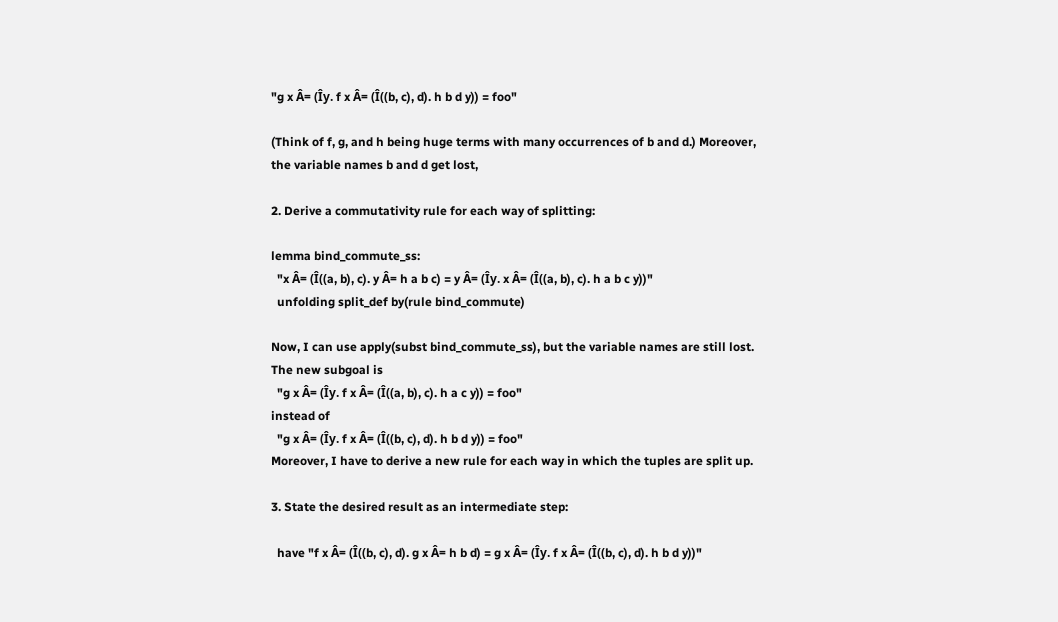"g x Â= (Îy. f x Â= (Î((b, c), d). h b d y)) = foo"

(Think of f, g, and h being huge terms with many occurrences of b and d.) Moreover, the variable names b and d get lost,

2. Derive a commutativity rule for each way of splitting:

lemma bind_commute_ss:
  "x Â= (Î((a, b), c). y Â= h a b c) = y Â= (Îy. x Â= (Î((a, b), c). h a b c y))"
  unfolding split_def by(rule bind_commute)

Now, I can use apply(subst bind_commute_ss), but the variable names are still lost. The new subgoal is
  "g x Â= (Îy. f x Â= (Î((a, b), c). h a c y)) = foo"
instead of
  "g x Â= (Îy. f x Â= (Î((b, c), d). h b d y)) = foo"
Moreover, I have to derive a new rule for each way in which the tuples are split up.

3. State the desired result as an intermediate step:

  have "f x Â= (Î((b, c), d). g x Â= h b d) = g x Â= (Îy. f x Â= (Î((b, c), d). h b d y))"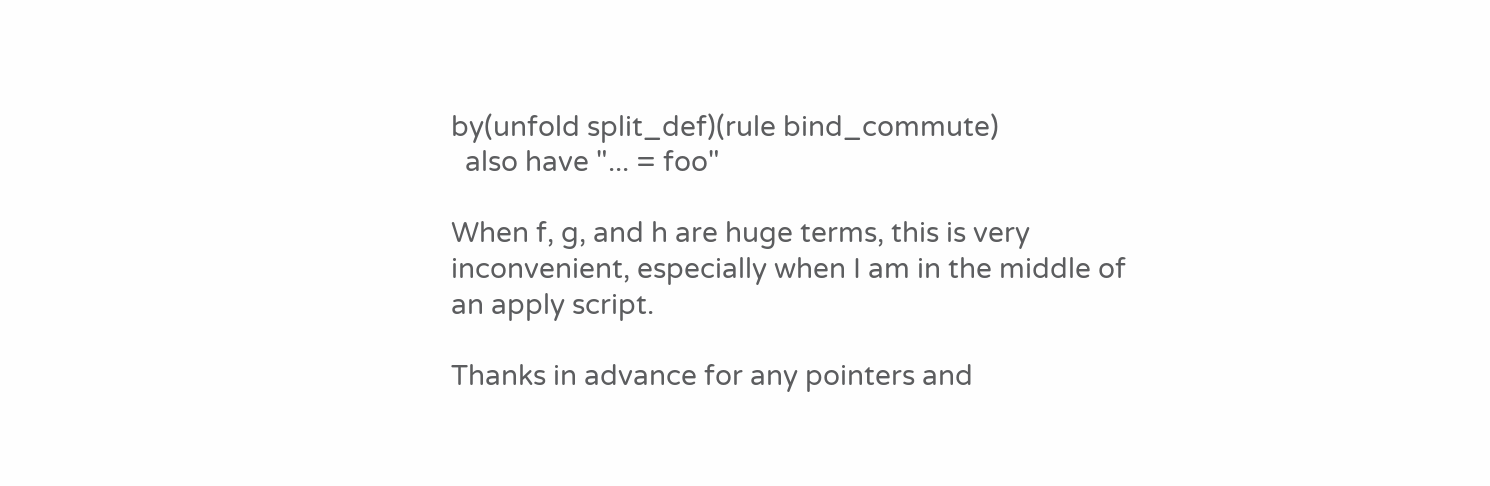by(unfold split_def)(rule bind_commute)
  also have "... = foo"

When f, g, and h are huge terms, this is very inconvenient, especially when I am in the middle of an apply script.

Thanks in advance for any pointers and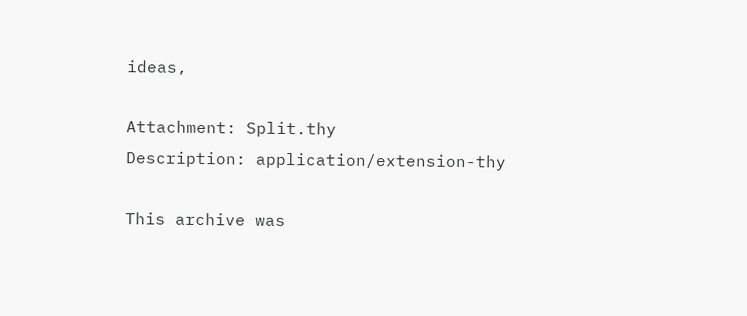ideas,

Attachment: Split.thy
Description: application/extension-thy

This archive was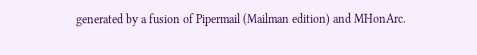generated by a fusion of Pipermail (Mailman edition) and MHonArc.